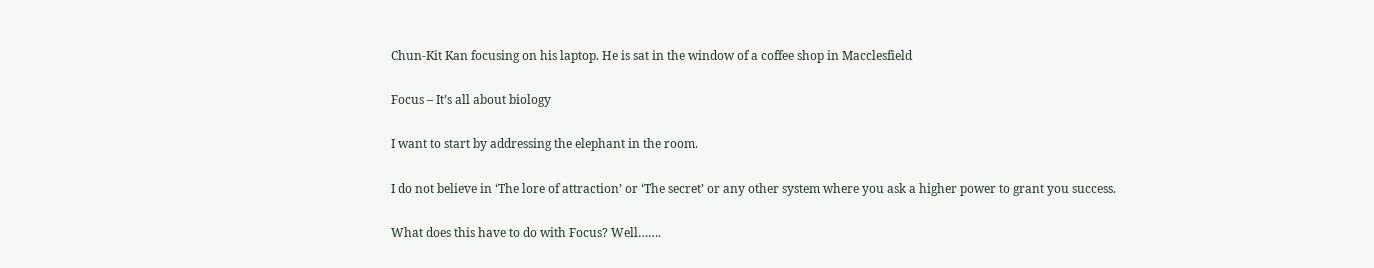Chun-Kit Kan focusing on his laptop. He is sat in the window of a coffee shop in Macclesfield

Focus – It’s all about biology

I want to start by addressing the elephant in the room.

I do not believe in ‘The lore of attraction’ or ‘The secret’ or any other system where you ask a higher power to grant you success.

What does this have to do with Focus? Well…….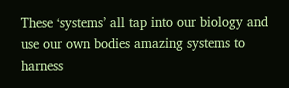These ‘systems’ all tap into our biology and use our own bodies amazing systems to harness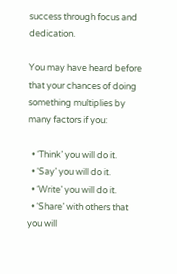success through focus and dedication.

You may have heard before that your chances of doing something multiplies by many factors if you:

  • ‘Think’ you will do it.
  • ‘Say’ you will do it.
  • ‘Write’ you will do it.
  • ‘Share’ with others that you will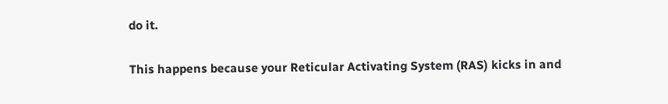do it.

This happens because your Reticular Activating System (RAS) kicks in and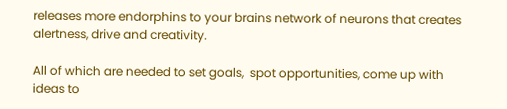releases more endorphins to your brains network of neurons that creates alertness, drive and creativity.

All of which are needed to set goals,  spot opportunities, come up with ideas to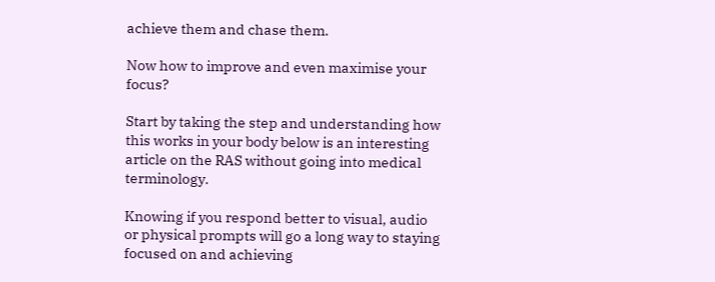achieve them and chase them.

Now how to improve and even maximise your focus?

Start by taking the step and understanding how this works in your body below is an interesting article on the RAS without going into medical terminology.

Knowing if you respond better to visual, audio or physical prompts will go a long way to staying focused on and achieving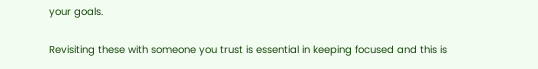your goals.

Revisiting these with someone you trust is essential in keeping focused and this is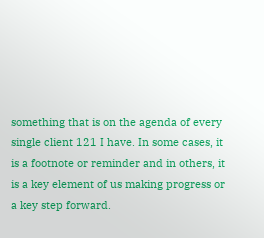something that is on the agenda of every single client 121 I have. In some cases, it is a footnote or reminder and in others, it is a key element of us making progress or a key step forward.